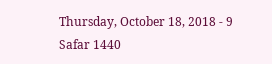Thursday, October 18, 2018 - 9 Safar 1440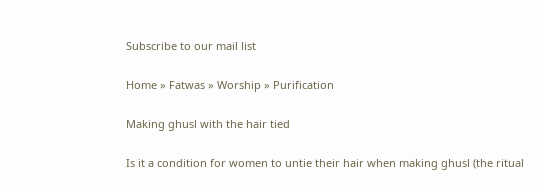Subscribe to our mail list

Home » Fatwas » Worship » Purification

Making ghusl with the hair tied

Is it a condition for women to untie their hair when making ghusl (the ritual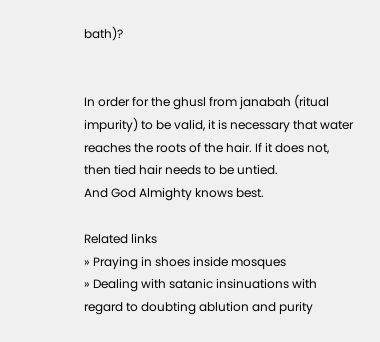bath)?


In order for the ghusl from janabah (ritual impurity) to be valid, it is necessary that water reaches the roots of the hair. If it does not, then tied hair needs to be untied.
And God Almighty knows best.

Related links
» Praying in shoes inside mosques
» Dealing with satanic insinuations with regard to doubting ablution and purity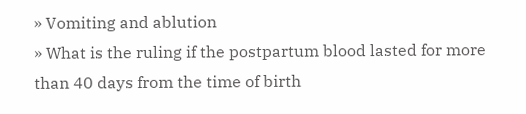» Vomiting and ablution
» What is the ruling if the postpartum blood lasted for more than 40 days from the time of birth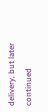delivery, but later continued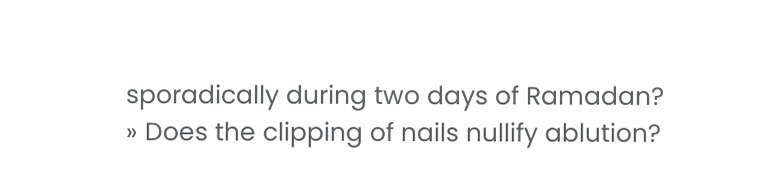sporadically during two days of Ramadan?
» Does the clipping of nails nullify ablution?